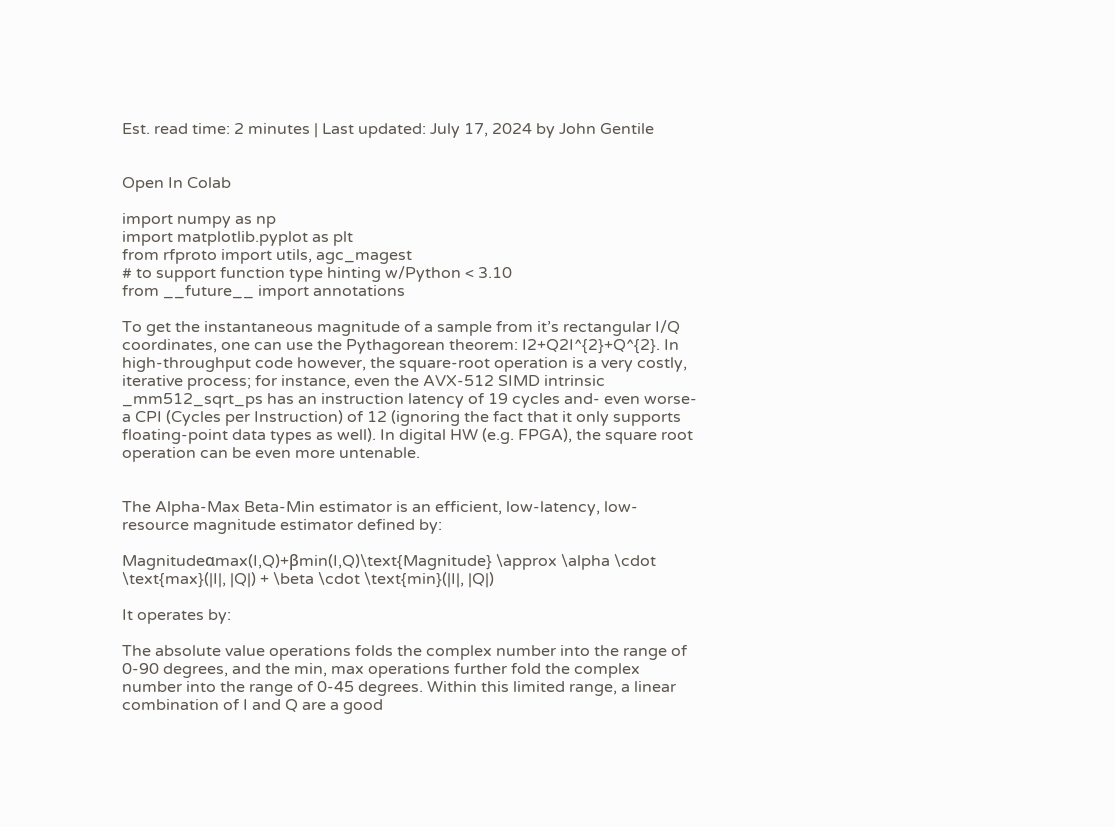Est. read time: 2 minutes | Last updated: July 17, 2024 by John Gentile


Open In Colab

import numpy as np
import matplotlib.pyplot as plt
from rfproto import utils, agc_magest
# to support function type hinting w/Python < 3.10
from __future__ import annotations

To get the instantaneous magnitude of a sample from it’s rectangular I/Q coordinates, one can use the Pythagorean theorem: I2+Q2I^{2}+Q^{2}. In high-throughput code however, the square-root operation is a very costly, iterative process; for instance, even the AVX-512 SIMD intrinsic _mm512_sqrt_ps has an instruction latency of 19 cycles and- even worse- a CPI (Cycles per Instruction) of 12 (ignoring the fact that it only supports floating-point data types as well). In digital HW (e.g. FPGA), the square root operation can be even more untenable.


The Alpha-Max Beta-Min estimator is an efficient, low-latency, low-resource magnitude estimator defined by:

Magnitudeαmax(I,Q)+βmin(I,Q)\text{Magnitude} \approx \alpha \cdot \text{max}(|I|, |Q|) + \beta \cdot \text{min}(|I|, |Q|)

It operates by:

The absolute value operations folds the complex number into the range of 0-90 degrees, and the min, max operations further fold the complex number into the range of 0-45 degrees. Within this limited range, a linear combination of I and Q are a good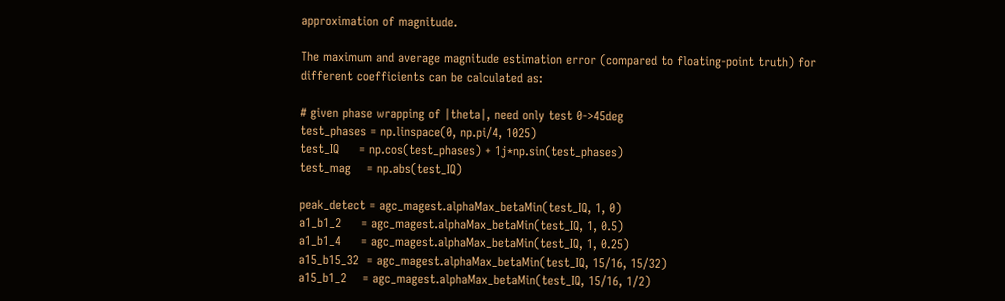approximation of magnitude.

The maximum and average magnitude estimation error (compared to floating-point truth) for different coefficients can be calculated as:

# given phase wrapping of |theta|, need only test 0->45deg
test_phases = np.linspace(0, np.pi/4, 1025)
test_IQ     = np.cos(test_phases) + 1j*np.sin(test_phases)
test_mag    = np.abs(test_IQ)

peak_detect = agc_magest.alphaMax_betaMin(test_IQ, 1, 0)
a1_b1_2     = agc_magest.alphaMax_betaMin(test_IQ, 1, 0.5)
a1_b1_4     = agc_magest.alphaMax_betaMin(test_IQ, 1, 0.25)
a15_b15_32  = agc_magest.alphaMax_betaMin(test_IQ, 15/16, 15/32)
a15_b1_2    = agc_magest.alphaMax_betaMin(test_IQ, 15/16, 1/2)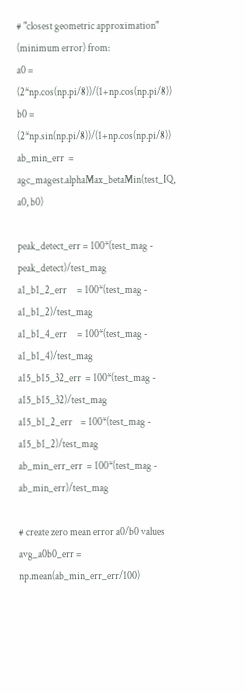# "closest geometric approximation" (minimum error) from:
a0 = (2*np.cos(np.pi/8))/(1+np.cos(np.pi/8))
b0 = (2*np.sin(np.pi/8))/(1+np.cos(np.pi/8))
ab_min_err  = agc_magest.alphaMax_betaMin(test_IQ, a0, b0)

peak_detect_err = 100*(test_mag - peak_detect)/test_mag
a1_b1_2_err     = 100*(test_mag - a1_b1_2)/test_mag
a1_b1_4_err     = 100*(test_mag - a1_b1_4)/test_mag
a15_b15_32_err  = 100*(test_mag - a15_b15_32)/test_mag
a15_b1_2_err    = 100*(test_mag - a15_b1_2)/test_mag
ab_min_err_err  = 100*(test_mag - ab_min_err)/test_mag

# create zero mean error a0/b0 values
avg_a0b0_err = np.mean(ab_min_err_err/100)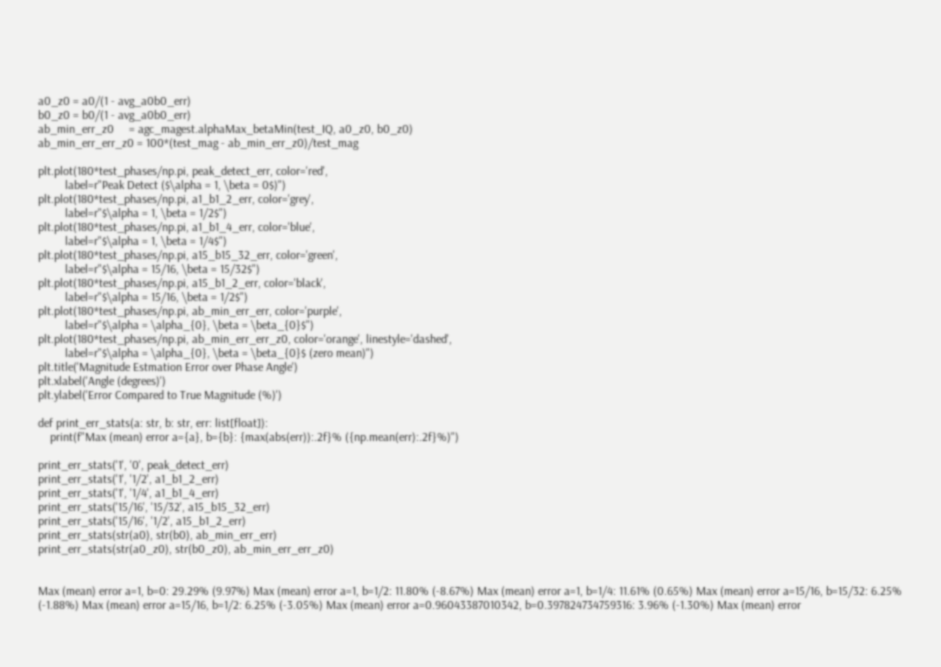a0_z0 = a0/(1 - avg_a0b0_err)
b0_z0 = b0/(1 - avg_a0b0_err)
ab_min_err_z0     = agc_magest.alphaMax_betaMin(test_IQ, a0_z0, b0_z0)
ab_min_err_err_z0 = 100*(test_mag - ab_min_err_z0)/test_mag

plt.plot(180*test_phases/np.pi, peak_detect_err, color='red',
         label=r"Peak Detect ($\alpha = 1, \beta = 0$)")
plt.plot(180*test_phases/np.pi, a1_b1_2_err, color='grey',
         label=r"$\alpha = 1, \beta = 1/2$")
plt.plot(180*test_phases/np.pi, a1_b1_4_err, color='blue',
         label=r"$\alpha = 1, \beta = 1/4$")
plt.plot(180*test_phases/np.pi, a15_b15_32_err, color='green',
         label=r"$\alpha = 15/16, \beta = 15/32$")
plt.plot(180*test_phases/np.pi, a15_b1_2_err, color='black',
         label=r"$\alpha = 15/16, \beta = 1/2$")
plt.plot(180*test_phases/np.pi, ab_min_err_err, color='purple',
         label=r"$\alpha = \alpha_{0}, \beta = \beta_{0}$")
plt.plot(180*test_phases/np.pi, ab_min_err_err_z0, color='orange', linestyle='dashed',
         label=r"$\alpha = \alpha_{0}, \beta = \beta_{0}$ (zero mean)")
plt.title('Magnitude Estmation Error over Phase Angle')
plt.xlabel('Angle (degrees)')
plt.ylabel('Error Compared to True Magnitude (%)')

def print_err_stats(a: str, b: str, err: list[float]):
    print(f"Max (mean) error a={a}, b={b}: {max(abs(err)):.2f}% ({np.mean(err):.2f}%)")

print_err_stats('1', '0', peak_detect_err)
print_err_stats('1', '1/2', a1_b1_2_err)
print_err_stats('1', '1/4', a1_b1_4_err)
print_err_stats('15/16', '15/32', a15_b15_32_err)
print_err_stats('15/16', '1/2', a15_b1_2_err)
print_err_stats(str(a0), str(b0), ab_min_err_err)
print_err_stats(str(a0_z0), str(b0_z0), ab_min_err_err_z0)


Max (mean) error a=1, b=0: 29.29% (9.97%) Max (mean) error a=1, b=1/2: 11.80% (-8.67%) Max (mean) error a=1, b=1/4: 11.61% (0.65%) Max (mean) error a=15/16, b=15/32: 6.25% (-1.88%) Max (mean) error a=15/16, b=1/2: 6.25% (-3.05%) Max (mean) error a=0.96043387010342, b=0.397824734759316: 3.96% (-1.30%) Max (mean) error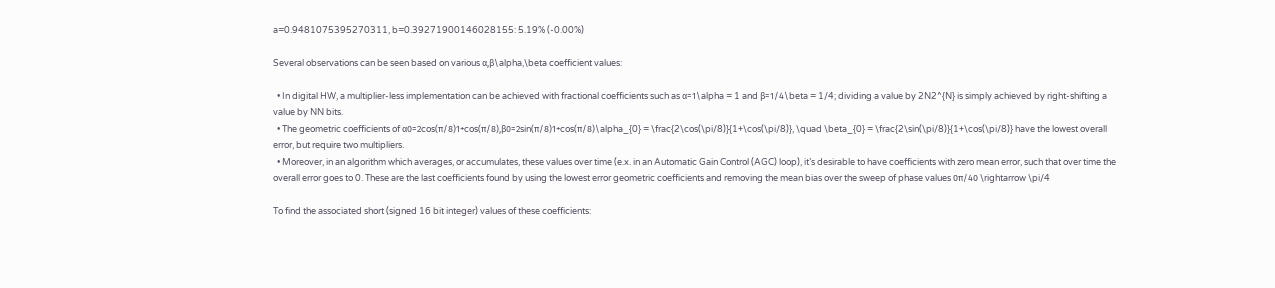a=0.9481075395270311, b=0.39271900146028155: 5.19% (-0.00%)

Several observations can be seen based on various α,β\alpha,\beta coefficient values:

  • In digital HW, a multiplier-less implementation can be achieved with fractional coefficients such as α=1\alpha = 1 and β=1/4\beta = 1/4; dividing a value by 2N2^{N} is simply achieved by right-shifting a value by NN bits.
  • The geometric coefficients of α0=2cos(π/8)1+cos(π/8),β0=2sin(π/8)1+cos(π/8)\alpha_{0} = \frac{2\cos(\pi/8)}{1+\cos(\pi/8)}, \quad \beta_{0} = \frac{2\sin(\pi/8)}{1+\cos(\pi/8)} have the lowest overall error, but require two multipliers.
  • Moreover, in an algorithm which averages, or accumulates, these values over time (e.x. in an Automatic Gain Control (AGC) loop), it’s desirable to have coefficients with zero mean error, such that over time the overall error goes to 0. These are the last coefficients found by using the lowest error geometric coefficients and removing the mean bias over the sweep of phase values 0π/40 \rightarrow \pi/4

To find the associated short (signed 16 bit integer) values of these coefficients: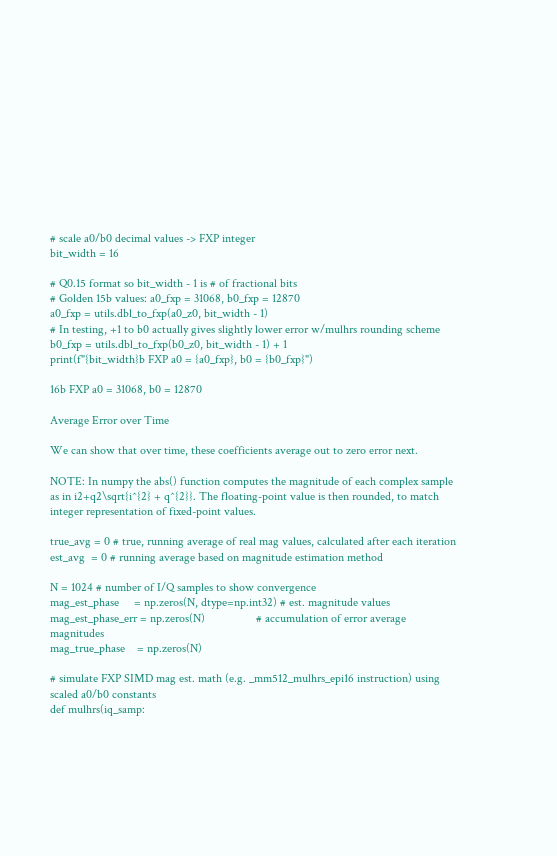# scale a0/b0 decimal values -> FXP integer
bit_width = 16

# Q0.15 format so bit_width - 1 is # of fractional bits
# Golden 15b values: a0_fxp = 31068, b0_fxp = 12870
a0_fxp = utils.dbl_to_fxp(a0_z0, bit_width - 1)
# In testing, +1 to b0 actually gives slightly lower error w/mulhrs rounding scheme
b0_fxp = utils.dbl_to_fxp(b0_z0, bit_width - 1) + 1
print(f"{bit_width}b FXP a0 = {a0_fxp}, b0 = {b0_fxp}")

16b FXP a0 = 31068, b0 = 12870

Average Error over Time

We can show that over time, these coefficients average out to zero error next.

NOTE: In numpy the abs() function computes the magnitude of each complex sample as in i2+q2\sqrt{i^{2} + q^{2}}. The floating-point value is then rounded, to match integer representation of fixed-point values.

true_avg = 0 # true, running average of real mag values, calculated after each iteration
est_avg  = 0 # running average based on magnitude estimation method

N = 1024 # number of I/Q samples to show convergence
mag_est_phase     = np.zeros(N, dtype=np.int32) # est. magnitude values
mag_est_phase_err = np.zeros(N)                 # accumulation of error average magnitudes
mag_true_phase    = np.zeros(N)

# simulate FXP SIMD mag est. math (e.g. _mm512_mulhrs_epi16 instruction) using scaled a0/b0 constants
def mulhrs(iq_samp: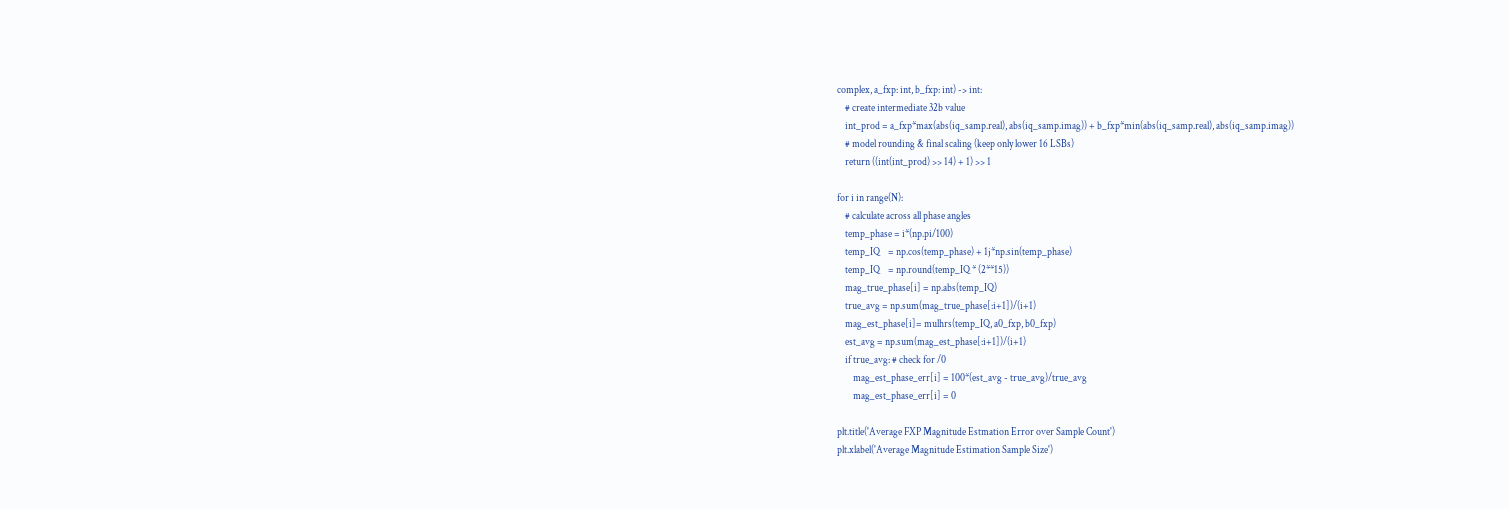complex, a_fxp: int, b_fxp: int) -> int:
    # create intermediate 32b value
    int_prod = a_fxp*max(abs(iq_samp.real), abs(iq_samp.imag)) + b_fxp*min(abs(iq_samp.real), abs(iq_samp.imag))
    # model rounding & final scaling (keep only lower 16 LSBs)
    return ((int(int_prod) >> 14) + 1) >> 1

for i in range(N):
    # calculate across all phase angles
    temp_phase = i*(np.pi/100)
    temp_IQ    = np.cos(temp_phase) + 1j*np.sin(temp_phase)
    temp_IQ    = np.round(temp_IQ * (2**15))
    mag_true_phase[i] = np.abs(temp_IQ)
    true_avg = np.sum(mag_true_phase[:i+1])/(i+1)
    mag_est_phase[i]= mulhrs(temp_IQ, a0_fxp, b0_fxp)
    est_avg = np.sum(mag_est_phase[:i+1])/(i+1)
    if true_avg: # check for /0
        mag_est_phase_err[i] = 100*(est_avg - true_avg)/true_avg
        mag_est_phase_err[i] = 0

plt.title('Average FXP Magnitude Estmation Error over Sample Count')
plt.xlabel('Average Magnitude Estimation Sample Size')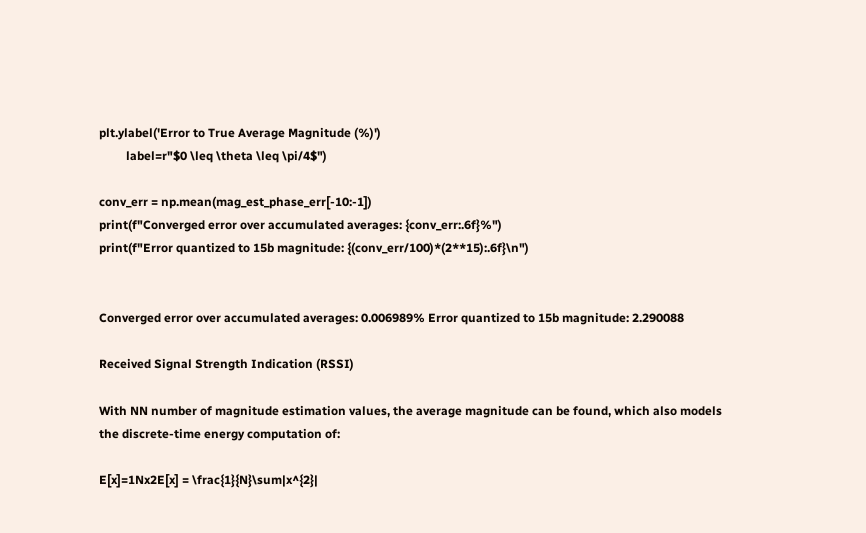plt.ylabel('Error to True Average Magnitude (%)')
         label=r"$0 \leq \theta \leq \pi/4$")

conv_err = np.mean(mag_est_phase_err[-10:-1])
print(f"Converged error over accumulated averages: {conv_err:.6f}%")
print(f"Error quantized to 15b magnitude: {(conv_err/100)*(2**15):.6f}\n")


Converged error over accumulated averages: 0.006989% Error quantized to 15b magnitude: 2.290088

Received Signal Strength Indication (RSSI)

With NN number of magnitude estimation values, the average magnitude can be found, which also models the discrete-time energy computation of:

E[x]=1Nx2E[x] = \frac{1}{N}\sum|x^{2}|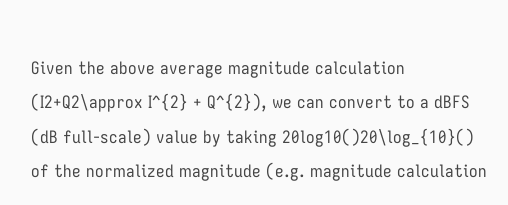Given the above average magnitude calculation (I2+Q2\approx I^{2} + Q^{2}), we can convert to a dBFS (dB full-scale) value by taking 20log10()20\log_{10}() of the normalized magnitude (e.g. magnitude calculation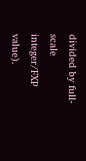divided by full-scale integer/FXP value).